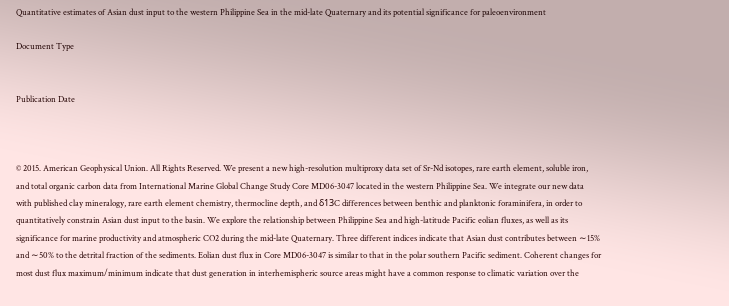Quantitative estimates of Asian dust input to the western Philippine Sea in the mid-late Quaternary and its potential significance for paleoenvironment

Document Type


Publication Date



© 2015. American Geophysical Union. All Rights Reserved. We present a new high-resolution multiproxy data set of Sr-Nd isotopes, rare earth element, soluble iron, and total organic carbon data from International Marine Global Change Study Core MD06-3047 located in the western Philippine Sea. We integrate our new data with published clay mineralogy, rare earth element chemistry, thermocline depth, and δ13C differences between benthic and planktonic foraminifera, in order to quantitatively constrain Asian dust input to the basin. We explore the relationship between Philippine Sea and high-latitude Pacific eolian fluxes, as well as its significance for marine productivity and atmospheric CO2 during the mid-late Quaternary. Three different indices indicate that Asian dust contributes between ∼15% and ∼50% to the detrital fraction of the sediments. Eolian dust flux in Core MD06-3047 is similar to that in the polar southern Pacific sediment. Coherent changes for most dust flux maximum/minimum indicate that dust generation in interhemispheric source areas might have a common response to climatic variation over the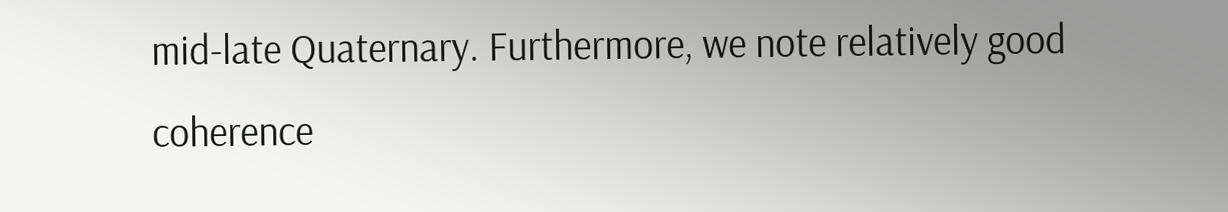mid-late Quaternary. Furthermore, we note relatively good coherence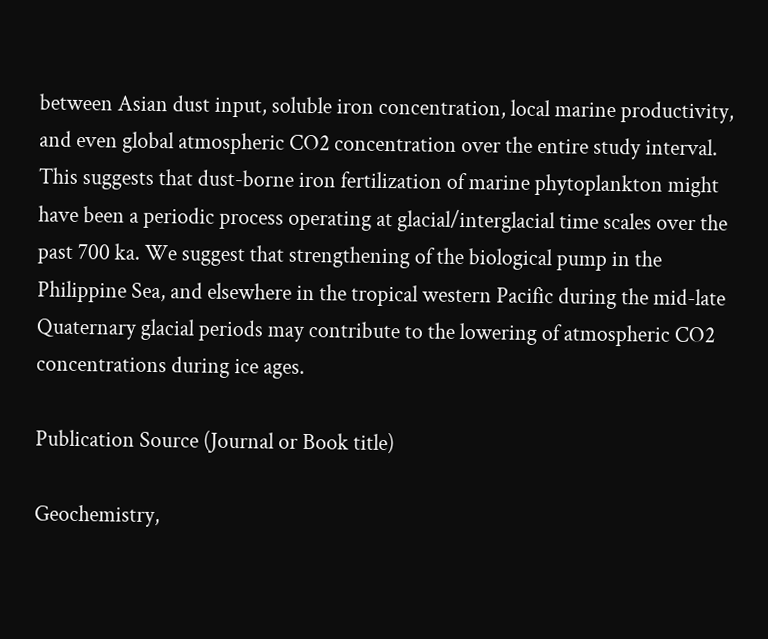between Asian dust input, soluble iron concentration, local marine productivity, and even global atmospheric CO2 concentration over the entire study interval. This suggests that dust-borne iron fertilization of marine phytoplankton might have been a periodic process operating at glacial/interglacial time scales over the past 700 ka. We suggest that strengthening of the biological pump in the Philippine Sea, and elsewhere in the tropical western Pacific during the mid-late Quaternary glacial periods may contribute to the lowering of atmospheric CO2 concentrations during ice ages.

Publication Source (Journal or Book title)

Geochemistry,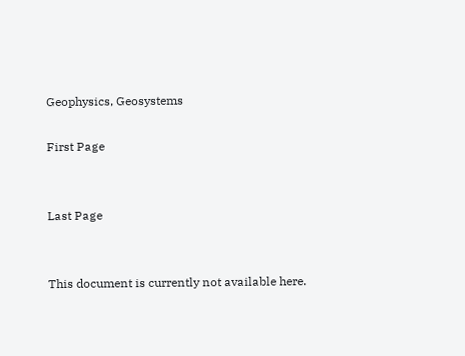Geophysics, Geosystems

First Page


Last Page


This document is currently not available here.